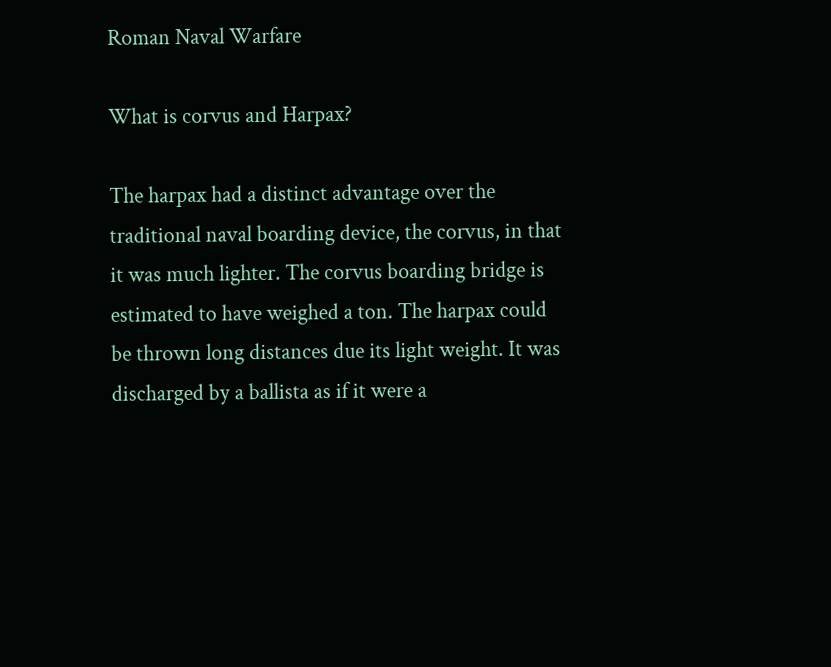Roman Naval Warfare

What is corvus and Harpax?

The harpax had a distinct advantage over the traditional naval boarding device, the corvus, in that it was much lighter. The corvus boarding bridge is estimated to have weighed a ton. The harpax could be thrown long distances due its light weight. It was discharged by a ballista as if it were a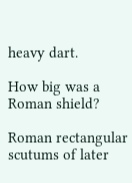heavy dart.

How big was a Roman shield?

Roman rectangular scutums of later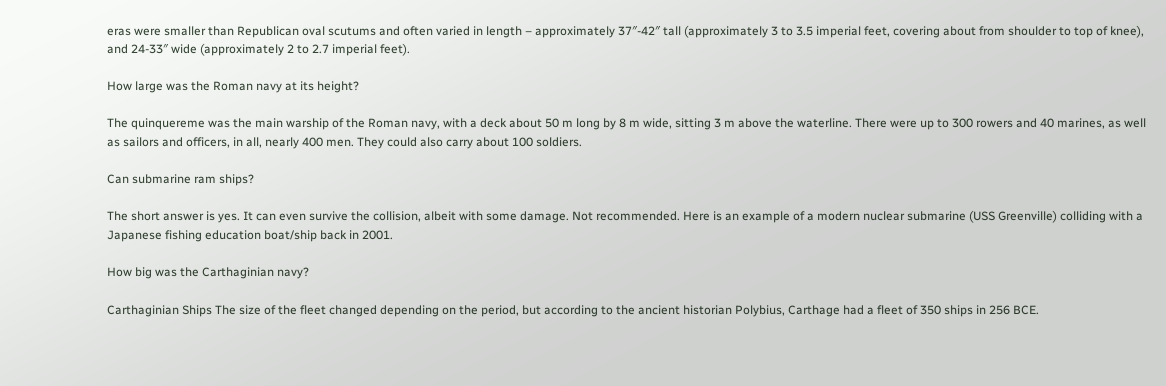eras were smaller than Republican oval scutums and often varied in length – approximately 37″-42″ tall (approximately 3 to 3.5 imperial feet, covering about from shoulder to top of knee), and 24-33″ wide (approximately 2 to 2.7 imperial feet).

How large was the Roman navy at its height?

The quinquereme was the main warship of the Roman navy, with a deck about 50 m long by 8 m wide, sitting 3 m above the waterline. There were up to 300 rowers and 40 marines, as well as sailors and officers, in all, nearly 400 men. They could also carry about 100 soldiers.

Can submarine ram ships?

The short answer is yes. It can even survive the collision, albeit with some damage. Not recommended. Here is an example of a modern nuclear submarine (USS Greenville) colliding with a Japanese fishing education boat/ship back in 2001.

How big was the Carthaginian navy?

Carthaginian Ships The size of the fleet changed depending on the period, but according to the ancient historian Polybius, Carthage had a fleet of 350 ships in 256 BCE.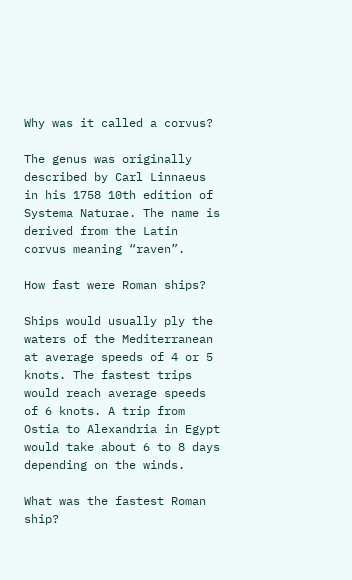Why was it called a corvus?

The genus was originally described by Carl Linnaeus in his 1758 10th edition of Systema Naturae. The name is derived from the Latin corvus meaning “raven”.

How fast were Roman ships?

Ships would usually ply the waters of the Mediterranean at average speeds of 4 or 5 knots. The fastest trips would reach average speeds of 6 knots. A trip from Ostia to Alexandria in Egypt would take about 6 to 8 days depending on the winds.

What was the fastest Roman ship?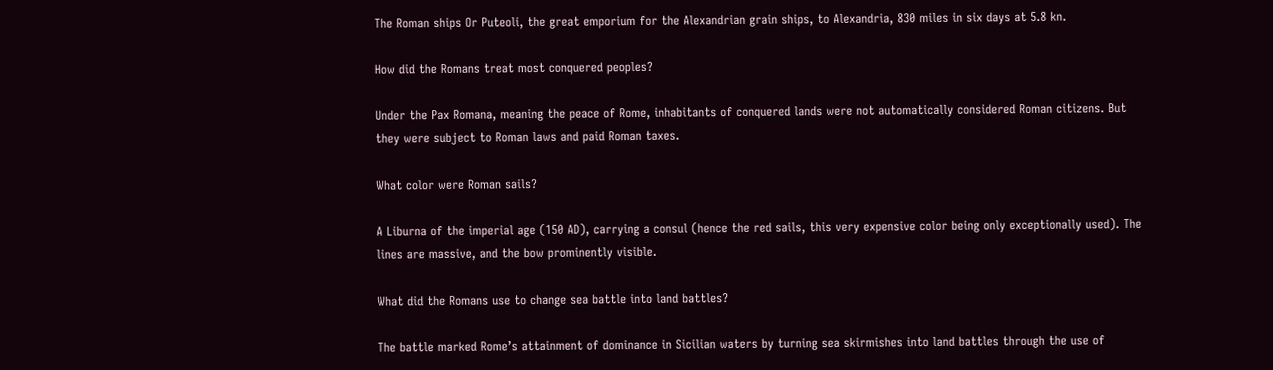The Roman ships Or Puteoli, the great emporium for the Alexandrian grain ships, to Alexandria, 830 miles in six days at 5.8 kn.

How did the Romans treat most conquered peoples?

Under the Pax Romana, meaning the peace of Rome, inhabitants of conquered lands were not automatically considered Roman citizens. But they were subject to Roman laws and paid Roman taxes.

What color were Roman sails?

A Liburna of the imperial age (150 AD), carrying a consul (hence the red sails, this very expensive color being only exceptionally used). The lines are massive, and the bow prominently visible.

What did the Romans use to change sea battle into land battles?

The battle marked Rome’s attainment of dominance in Sicilian waters by turning sea skirmishes into land battles through the use of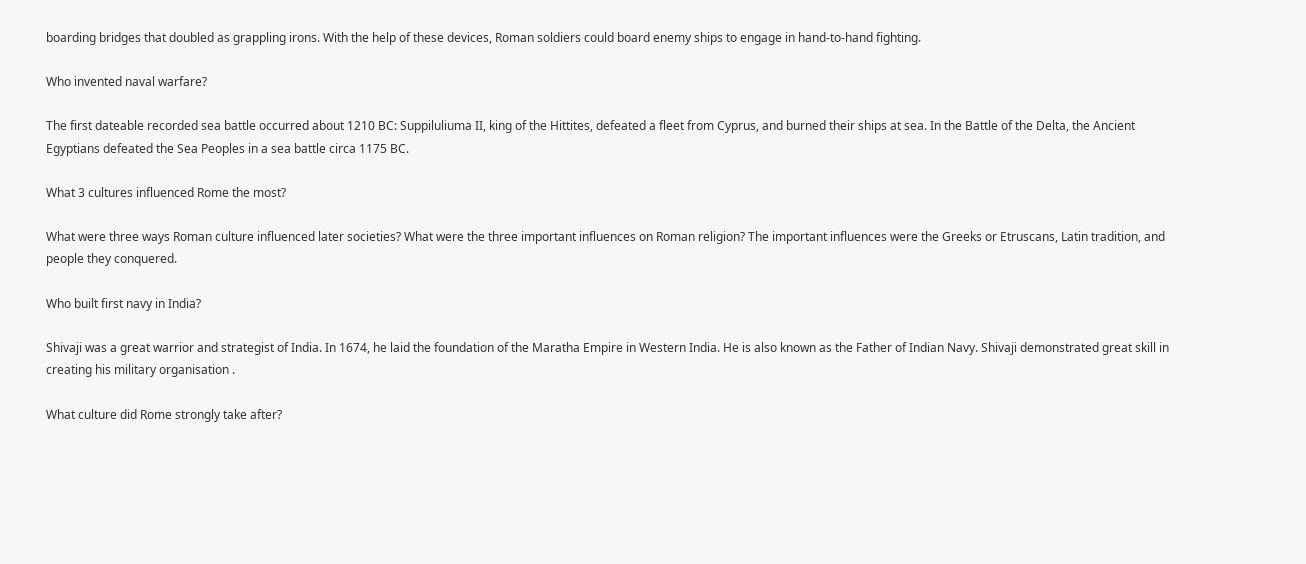boarding bridges that doubled as grappling irons. With the help of these devices, Roman soldiers could board enemy ships to engage in hand-to-hand fighting.

Who invented naval warfare?

The first dateable recorded sea battle occurred about 1210 BC: Suppiluliuma II, king of the Hittites, defeated a fleet from Cyprus, and burned their ships at sea. In the Battle of the Delta, the Ancient Egyptians defeated the Sea Peoples in a sea battle circa 1175 BC.

What 3 cultures influenced Rome the most?

What were three ways Roman culture influenced later societies? What were the three important influences on Roman religion? The important influences were the Greeks or Etruscans, Latin tradition, and people they conquered.

Who built first navy in India?

Shivaji was a great warrior and strategist of India. In 1674, he laid the foundation of the Maratha Empire in Western India. He is also known as the Father of Indian Navy. Shivaji demonstrated great skill in creating his military organisation .

What culture did Rome strongly take after?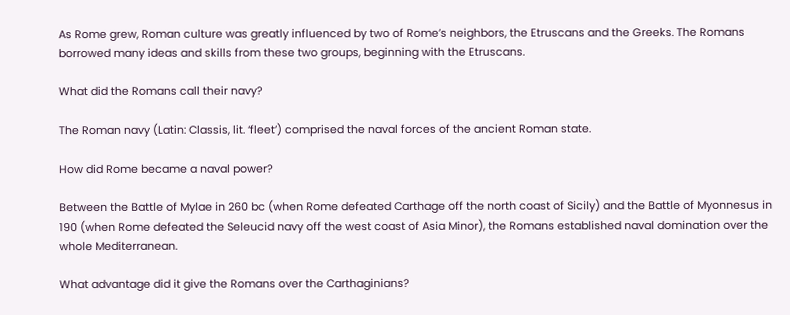As Rome grew, Roman culture was greatly influenced by two of Rome’s neighbors, the Etruscans and the Greeks. The Romans borrowed many ideas and skills from these two groups, beginning with the Etruscans.

What did the Romans call their navy?

The Roman navy (Latin: Classis, lit. ‘fleet’) comprised the naval forces of the ancient Roman state.

How did Rome became a naval power?

Between the Battle of Mylae in 260 bc (when Rome defeated Carthage off the north coast of Sicily) and the Battle of Myonnesus in 190 (when Rome defeated the Seleucid navy off the west coast of Asia Minor), the Romans established naval domination over the whole Mediterranean.

What advantage did it give the Romans over the Carthaginians?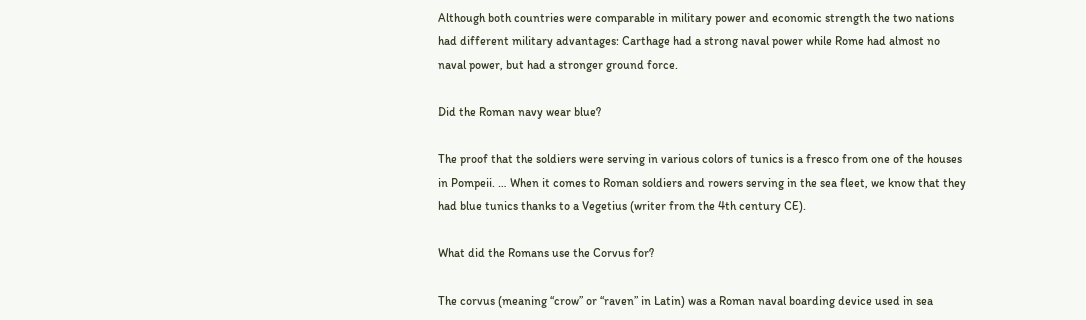Although both countries were comparable in military power and economic strength the two nations had different military advantages: Carthage had a strong naval power while Rome had almost no naval power, but had a stronger ground force.

Did the Roman navy wear blue?

The proof that the soldiers were serving in various colors of tunics is a fresco from one of the houses in Pompeii. … When it comes to Roman soldiers and rowers serving in the sea fleet, we know that they had blue tunics thanks to a Vegetius (writer from the 4th century CE).

What did the Romans use the Corvus for?

The corvus (meaning “crow” or “raven” in Latin) was a Roman naval boarding device used in sea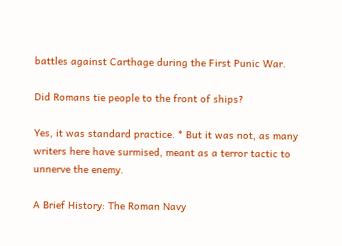battles against Carthage during the First Punic War.

Did Romans tie people to the front of ships?

Yes, it was standard practice. * But it was not, as many writers here have surmised, meant as a terror tactic to unnerve the enemy.

A Brief History: The Roman Navy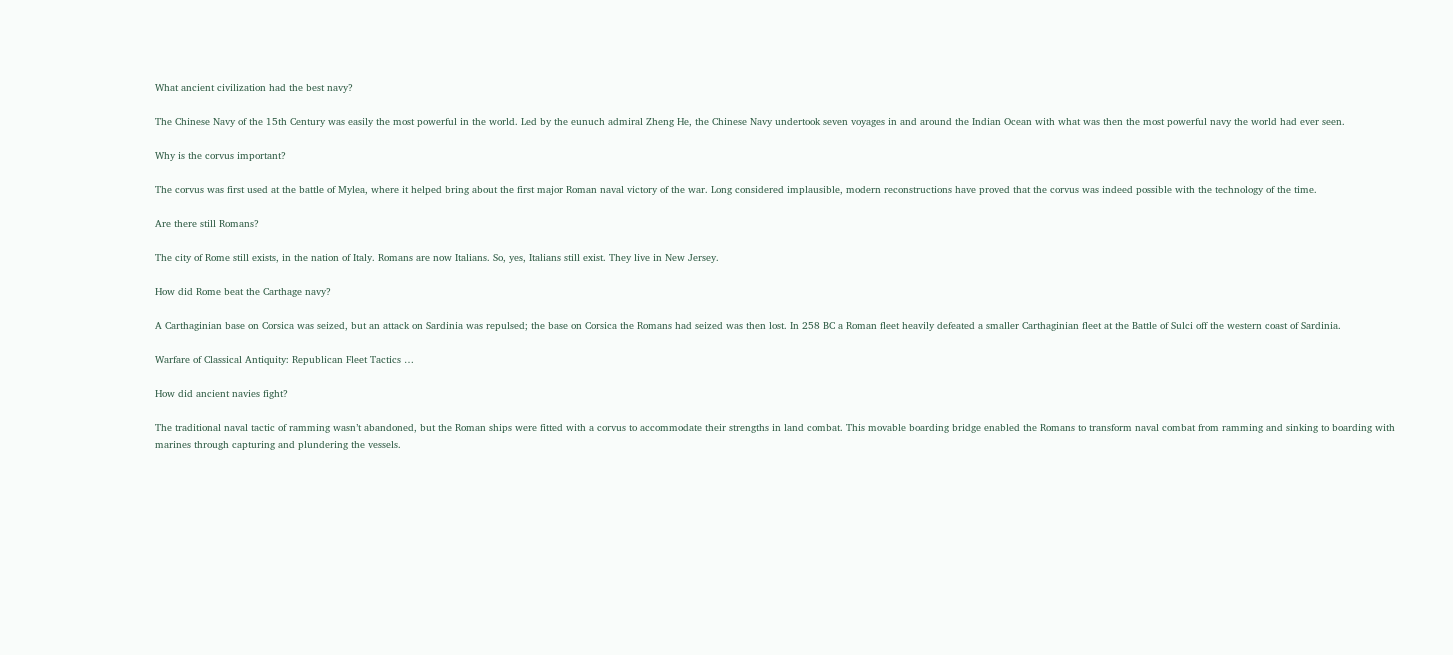What ancient civilization had the best navy?

The Chinese Navy of the 15th Century was easily the most powerful in the world. Led by the eunuch admiral Zheng He, the Chinese Navy undertook seven voyages in and around the Indian Ocean with what was then the most powerful navy the world had ever seen.

Why is the corvus important?

The corvus was first used at the battle of Mylea, where it helped bring about the first major Roman naval victory of the war. Long considered implausible, modern reconstructions have proved that the corvus was indeed possible with the technology of the time.

Are there still Romans?

The city of Rome still exists, in the nation of Italy. Romans are now Italians. So, yes, Italians still exist. They live in New Jersey.

How did Rome beat the Carthage navy?

A Carthaginian base on Corsica was seized, but an attack on Sardinia was repulsed; the base on Corsica the Romans had seized was then lost. In 258 BC a Roman fleet heavily defeated a smaller Carthaginian fleet at the Battle of Sulci off the western coast of Sardinia.

Warfare of Classical Antiquity: Republican Fleet Tactics …

How did ancient navies fight?

The traditional naval tactic of ramming wasn’t abandoned, but the Roman ships were fitted with a corvus to accommodate their strengths in land combat. This movable boarding bridge enabled the Romans to transform naval combat from ramming and sinking to boarding with marines through capturing and plundering the vessels.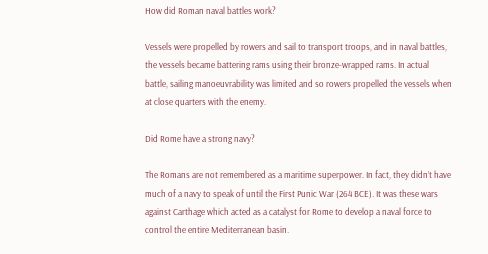How did Roman naval battles work?

Vessels were propelled by rowers and sail to transport troops, and in naval battles, the vessels became battering rams using their bronze-wrapped rams. In actual battle, sailing manoeuvrability was limited and so rowers propelled the vessels when at close quarters with the enemy.

Did Rome have a strong navy?

The Romans are not remembered as a maritime superpower. In fact, they didn’t have much of a navy to speak of until the First Punic War (264 BCE). It was these wars against Carthage which acted as a catalyst for Rome to develop a naval force to control the entire Mediterranean basin.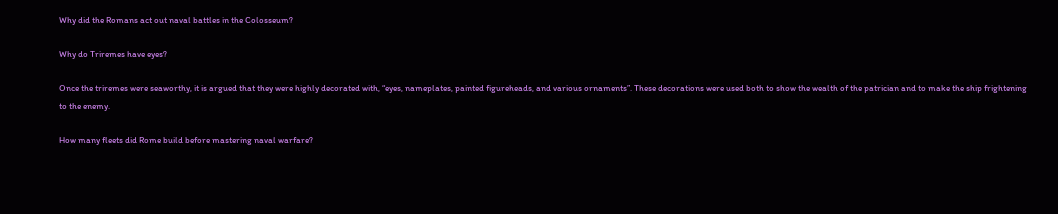Why did the Romans act out naval battles in the Colosseum?

Why do Triremes have eyes?

Once the triremes were seaworthy, it is argued that they were highly decorated with, “eyes, nameplates, painted figureheads, and various ornaments”. These decorations were used both to show the wealth of the patrician and to make the ship frightening to the enemy.

How many fleets did Rome build before mastering naval warfare?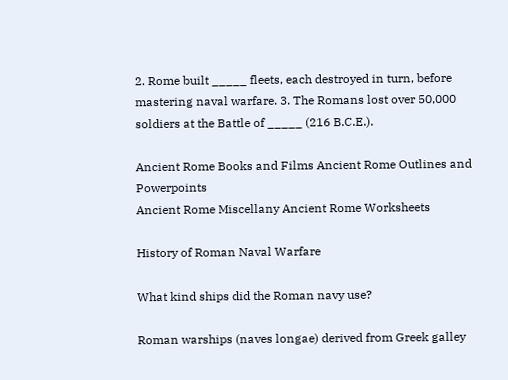2. Rome built _____ fleets, each destroyed in turn, before mastering naval warfare. 3. The Romans lost over 50,000 soldiers at the Battle of _____ (216 B.C.E.).

Ancient Rome Books and Films Ancient Rome Outlines and Powerpoints
Ancient Rome Miscellany Ancient Rome Worksheets

History of Roman Naval Warfare

What kind ships did the Roman navy use?

Roman warships (naves longae) derived from Greek galley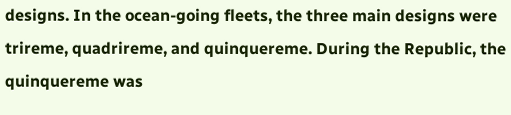designs. In the ocean-going fleets, the three main designs were trireme, quadrireme, and quinquereme. During the Republic, the quinquereme was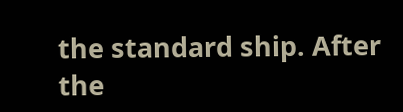the standard ship. After the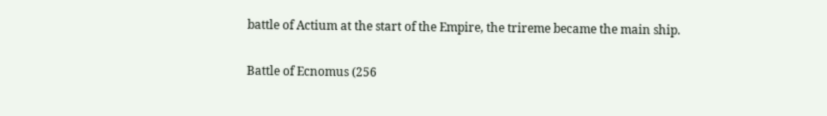battle of Actium at the start of the Empire, the trireme became the main ship.

Battle of Ecnomus (256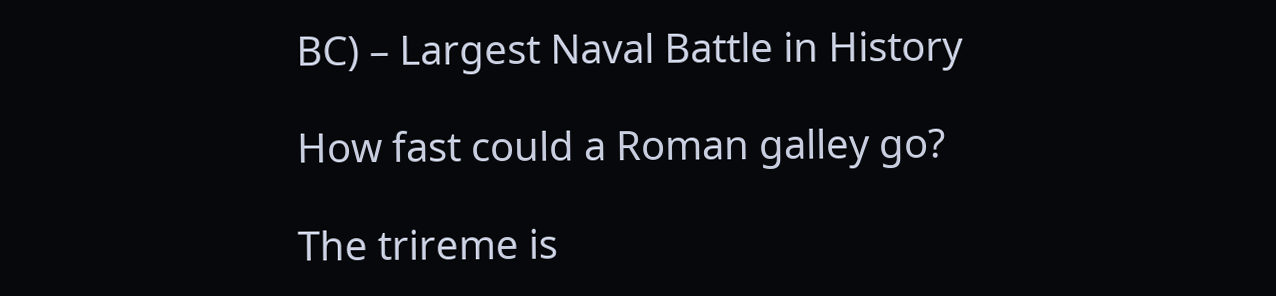BC) – Largest Naval Battle in History

How fast could a Roman galley go?

The trireme is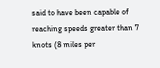said to have been capable of reaching speeds greater than 7 knots (8 miles per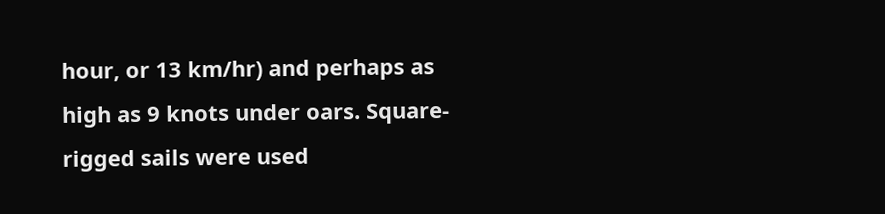hour, or 13 km/hr) and perhaps as high as 9 knots under oars. Square-rigged sails were used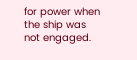for power when the ship was not engaged.